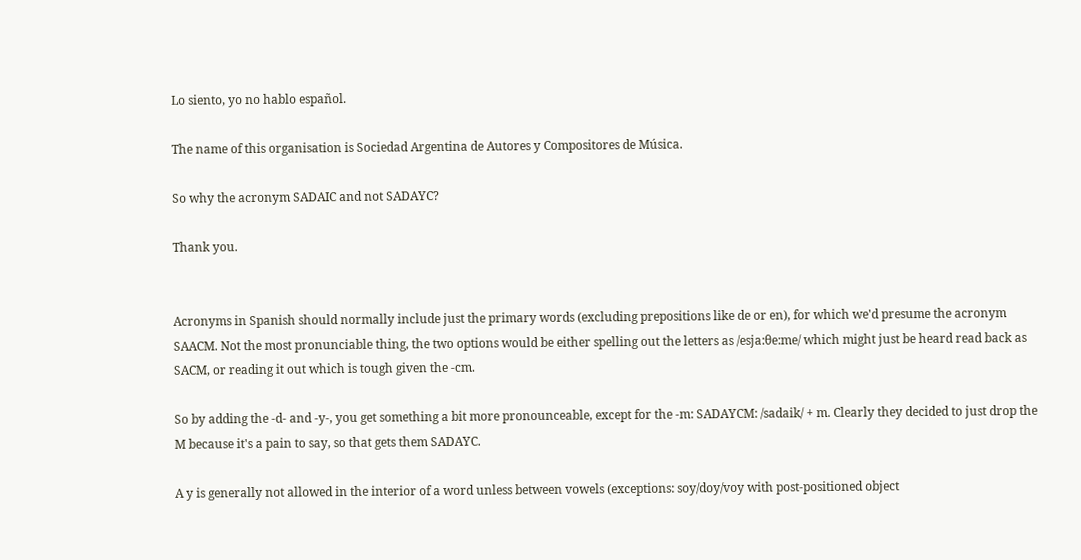Lo siento, yo no hablo español.

The name of this organisation is Sociedad Argentina de Autores y Compositores de Música.

So why the acronym SADAIC and not SADAYC?

Thank you.


Acronyms in Spanish should normally include just the primary words (excluding prepositions like de or en), for which we'd presume the acronym SAACM. Not the most pronunciable thing, the two options would be either spelling out the letters as /esja:θe:me/ which might just be heard read back as SACM, or reading it out which is tough given the -cm.

So by adding the -d- and -y-, you get something a bit more pronounceable, except for the -m: SADAYCM: /sadaik/ + m. Clearly they decided to just drop the M because it's a pain to say, so that gets them SADAYC.

A y is generally not allowed in the interior of a word unless between vowels (exceptions: soy/doy/voy with post-positioned object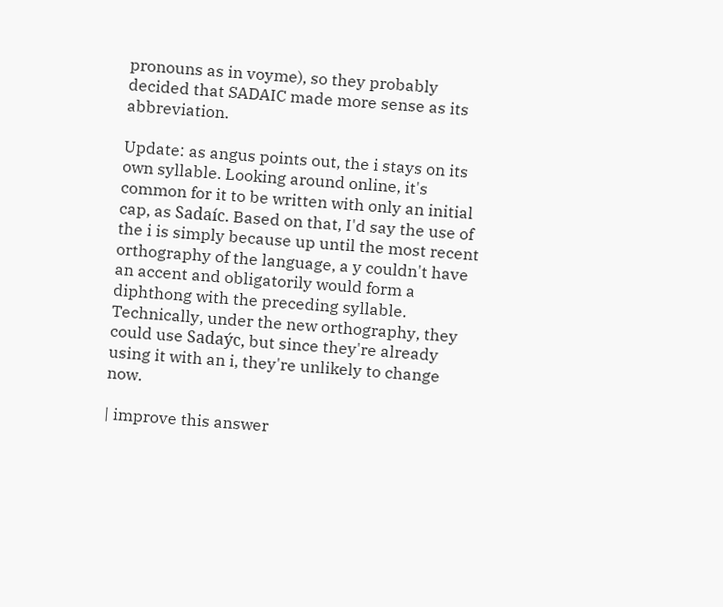pronouns as in voyme), so they probably decided that SADAIC made more sense as its abbreviation.

Update: as angus points out, the i stays on its own syllable. Looking around online, it's common for it to be written with only an initial cap, as Sadaíc. Based on that, I'd say the use of the i is simply because up until the most recent orthography of the language, a y couldn't have an accent and obligatorily would form a diphthong with the preceding syllable. Technically, under the new orthography, they could use Sadaýc, but since they're already using it with an i, they're unlikely to change now.

| improve this answer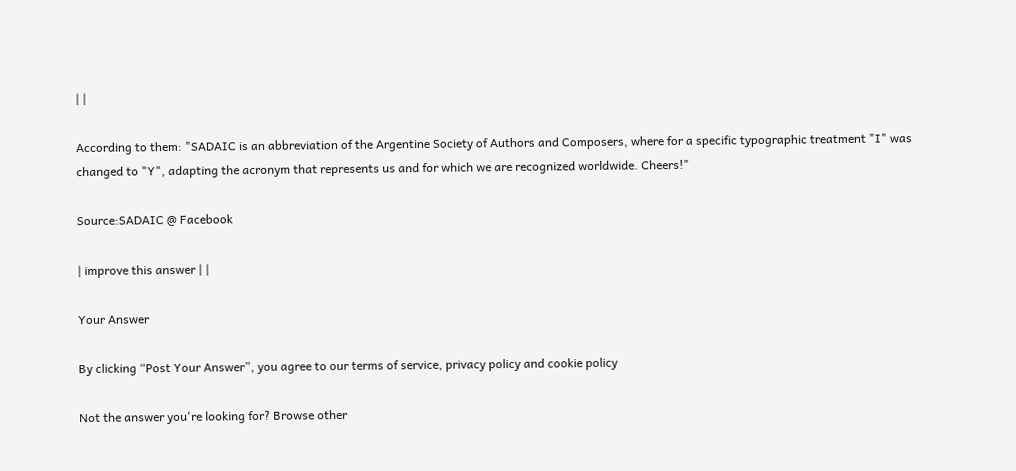| |

According to them: "SADAIC is an abbreviation of the Argentine Society of Authors and Composers, where for a specific typographic treatment "I" was changed to "Y", adapting the acronym that represents us and for which we are recognized worldwide. Cheers!"

Source:SADAIC @ Facebook

| improve this answer | |

Your Answer

By clicking “Post Your Answer”, you agree to our terms of service, privacy policy and cookie policy

Not the answer you're looking for? Browse other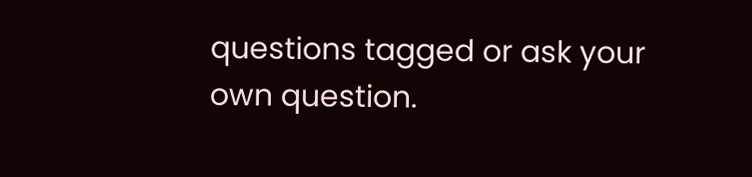questions tagged or ask your own question.